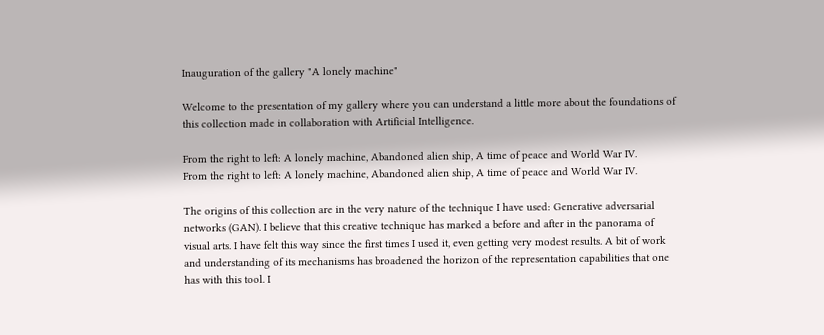Inauguration of the gallery "A lonely machine"

Welcome to the presentation of my gallery where you can understand a little more about the foundations of this collection made in collaboration with Artificial Intelligence.

From the right to left: A lonely machine, Abandoned alien ship, A time of peace and World War IV.
From the right to left: A lonely machine, Abandoned alien ship, A time of peace and World War IV.

The origins of this collection are in the very nature of the technique I have used: Generative adversarial networks (GAN). I believe that this creative technique has marked a before and after in the panorama of visual arts. I have felt this way since the first times I used it, even getting very modest results. A bit of work and understanding of its mechanisms has broadened the horizon of the representation capabilities that one has with this tool. I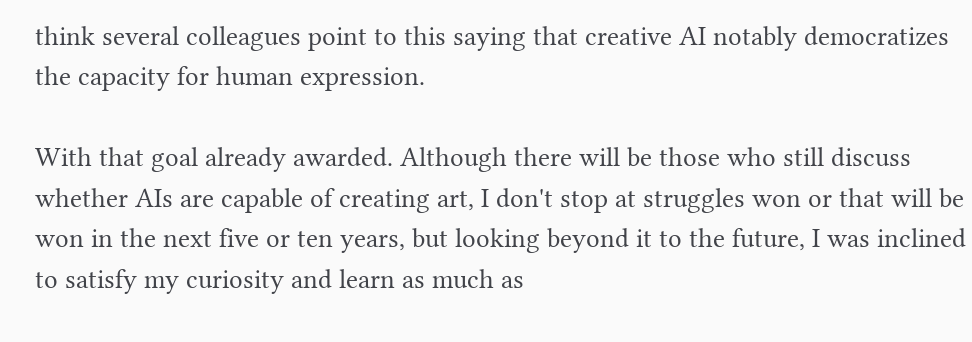think several colleagues point to this saying that creative AI notably democratizes the capacity for human expression.

With that goal already awarded. Although there will be those who still discuss whether AIs are capable of creating art, I don't stop at struggles won or that will be won in the next five or ten years, but looking beyond it to the future, I was inclined to satisfy my curiosity and learn as much as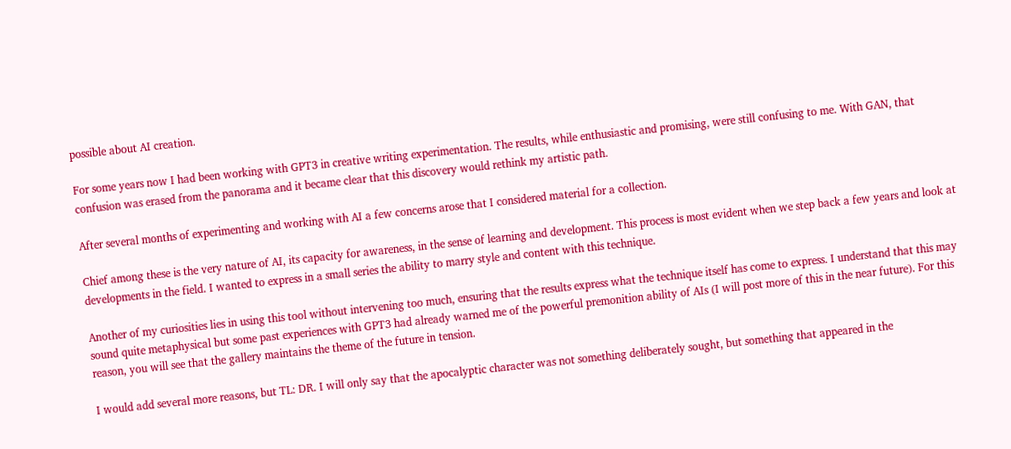possible about AI creation.

For some years now I had been working with GPT3 in creative writing experimentation. The results, while enthusiastic and promising, were still confusing to me. With GAN, that confusion was erased from the panorama and it became clear that this discovery would rethink my artistic path.

After several months of experimenting and working with AI a few concerns arose that I considered material for a collection.

Chief among these is the very nature of AI, its capacity for awareness, in the sense of learning and development. This process is most evident when we step back a few years and look at developments in the field. I wanted to express in a small series the ability to marry style and content with this technique.

Another of my curiosities lies in using this tool without intervening too much, ensuring that the results express what the technique itself has come to express. I understand that this may sound quite metaphysical but some past experiences with GPT3 had already warned me of the powerful premonition ability of AIs (I will post more of this in the near future). For this reason, you will see that the gallery maintains the theme of the future in tension.

I would add several more reasons, but TL: DR. I will only say that the apocalyptic character was not something deliberately sought, but something that appeared in the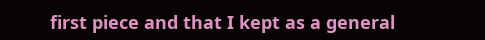first piece and that I kept as a general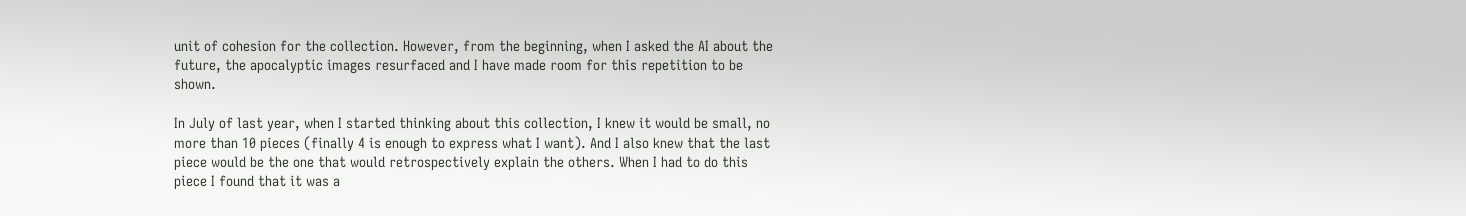unit of cohesion for the collection. However, from the beginning, when I asked the AI about the future, the apocalyptic images resurfaced and I have made room for this repetition to be shown.

In July of last year, when I started thinking about this collection, I knew it would be small, no more than 10 pieces (finally 4 is enough to express what I want). And I also knew that the last piece would be the one that would retrospectively explain the others. When I had to do this piece I found that it was a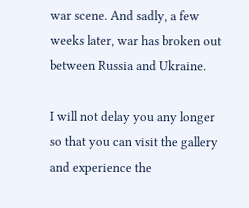war scene. And sadly, a few weeks later, war has broken out between Russia and Ukraine.

I will not delay you any longer so that you can visit the gallery and experience the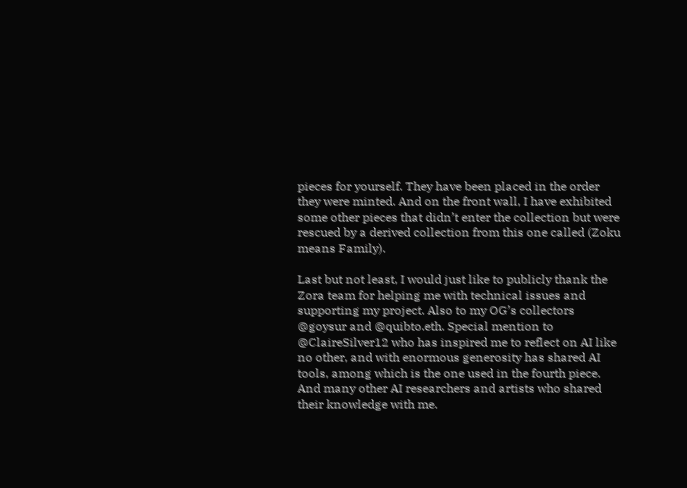pieces for yourself. They have been placed in the order they were minted. And on the front wall, I have exhibited some other pieces that didn’t enter the collection but were rescued by a derived collection from this one called (Zoku means Family).

Last but not least, I would just like to publicly thank the Zora team for helping me with technical issues and supporting my project. Also to my OG’s collectors @goysur and @quibto.eth. Special mention to @ClaireSilver12 who has inspired me to reflect on AI like no other, and with enormous generosity has shared AI tools, among which is the one used in the fourth piece. And many other AI researchers and artists who shared their knowledge with me.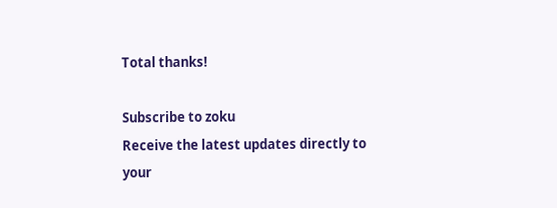Total thanks!

Subscribe to zoku
Receive the latest updates directly to your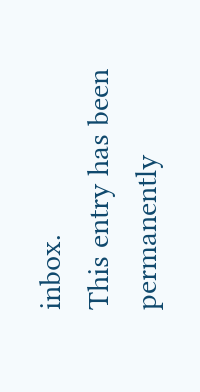inbox.
This entry has been permanently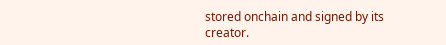stored onchain and signed by its creator.